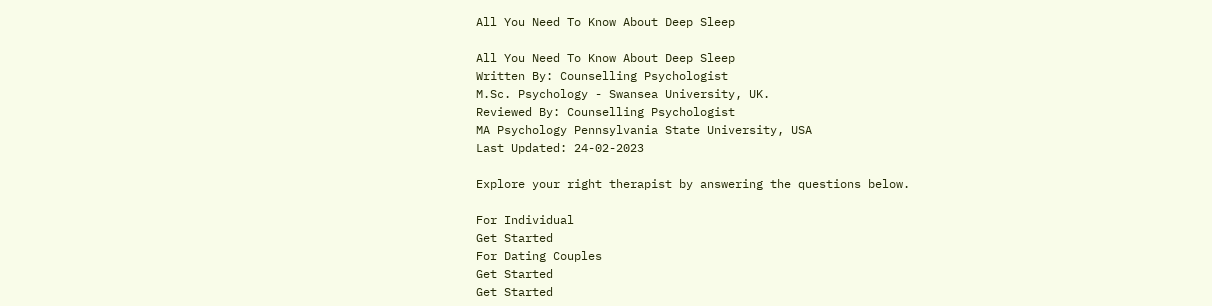All You Need To Know About Deep Sleep

All You Need To Know About Deep Sleep
Written By: Counselling Psychologist
M.Sc. Psychology - Swansea University, UK.
Reviewed By: Counselling Psychologist
MA Psychology Pennsylvania State University, USA
Last Updated: 24-02-2023

Explore your right therapist by answering the questions below.

For Individual
Get Started
For Dating Couples
Get Started
Get Started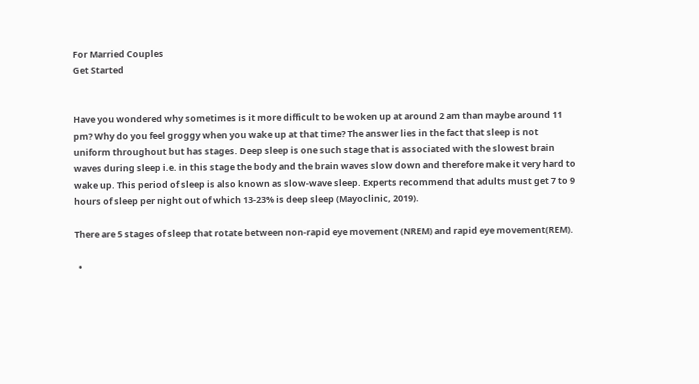For Married Couples
Get Started


Have you wondered why sometimes is it more difficult to be woken up at around 2 am than maybe around 11 pm? Why do you feel groggy when you wake up at that time? The answer lies in the fact that sleep is not uniform throughout but has stages. Deep sleep is one such stage that is associated with the slowest brain waves during sleep i.e. in this stage the body and the brain waves slow down and therefore make it very hard to wake up. This period of sleep is also known as slow-wave sleep. Experts recommend that adults must get 7 to 9 hours of sleep per night out of which 13-23% is deep sleep (Mayoclinic, 2019).

There are 5 stages of sleep that rotate between non-rapid eye movement (NREM) and rapid eye movement(REM).

  •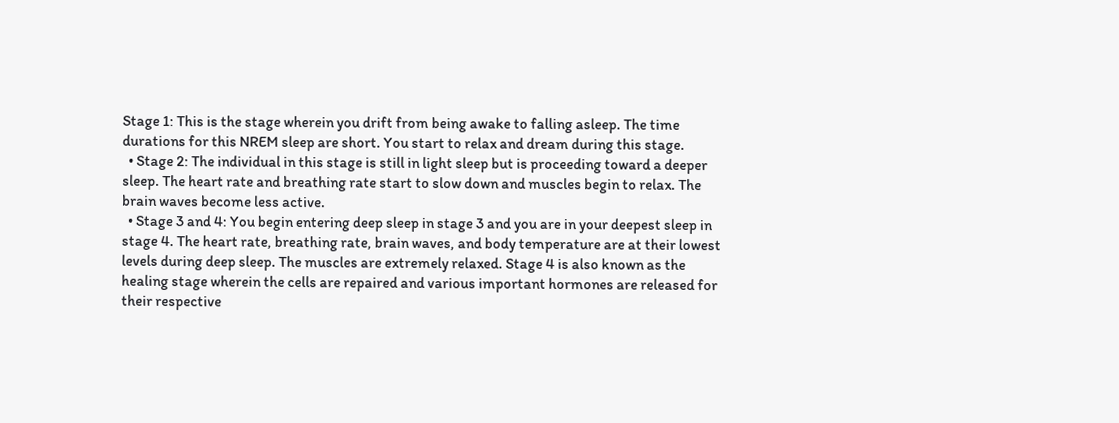Stage 1: This is the stage wherein you drift from being awake to falling asleep. The time durations for this NREM sleep are short. You start to relax and dream during this stage.
  • Stage 2: The individual in this stage is still in light sleep but is proceeding toward a deeper sleep. The heart rate and breathing rate start to slow down and muscles begin to relax. The brain waves become less active.
  • Stage 3 and 4: You begin entering deep sleep in stage 3 and you are in your deepest sleep in stage 4. The heart rate, breathing rate, brain waves, and body temperature are at their lowest levels during deep sleep. The muscles are extremely relaxed. Stage 4 is also known as the healing stage wherein the cells are repaired and various important hormones are released for their respective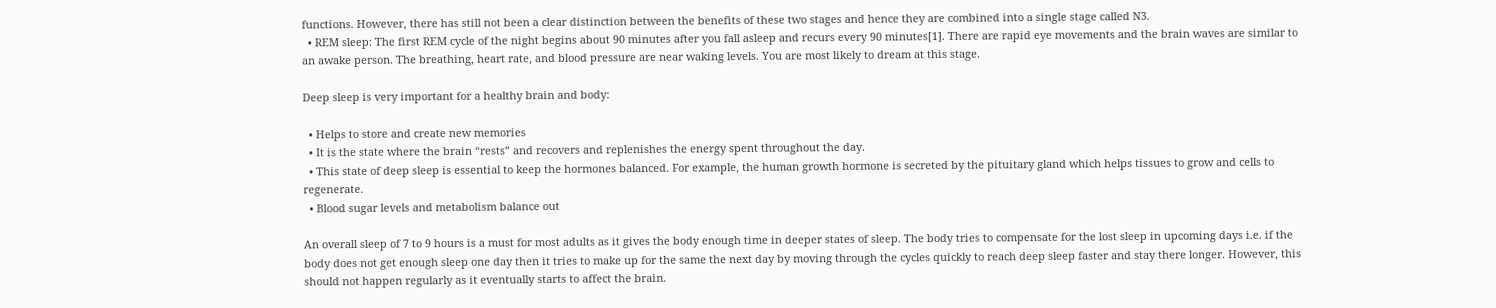functions. However, there has still not been a clear distinction between the benefits of these two stages and hence they are combined into a single stage called N3.
  • REM sleep: The first REM cycle of the night begins about 90 minutes after you fall asleep and recurs every 90 minutes[1]. There are rapid eye movements and the brain waves are similar to an awake person. The breathing, heart rate, and blood pressure are near waking levels. You are most likely to dream at this stage.

Deep sleep is very important for a healthy brain and body:

  • Helps to store and create new memories
  • It is the state where the brain “rests” and recovers and replenishes the energy spent throughout the day.
  • This state of deep sleep is essential to keep the hormones balanced. For example, the human growth hormone is secreted by the pituitary gland which helps tissues to grow and cells to regenerate.
  • Blood sugar levels and metabolism balance out

An overall sleep of 7 to 9 hours is a must for most adults as it gives the body enough time in deeper states of sleep. The body tries to compensate for the lost sleep in upcoming days i.e. if the body does not get enough sleep one day then it tries to make up for the same the next day by moving through the cycles quickly to reach deep sleep faster and stay there longer. However, this should not happen regularly as it eventually starts to affect the brain.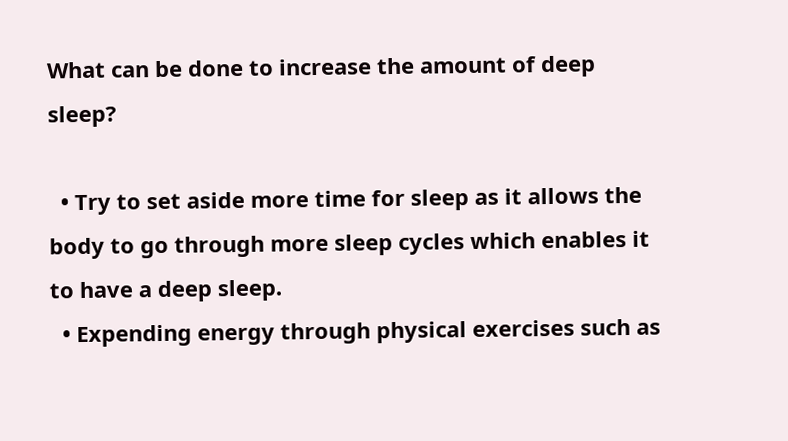What can be done to increase the amount of deep sleep?

  • Try to set aside more time for sleep as it allows the body to go through more sleep cycles which enables it to have a deep sleep.
  • Expending energy through physical exercises such as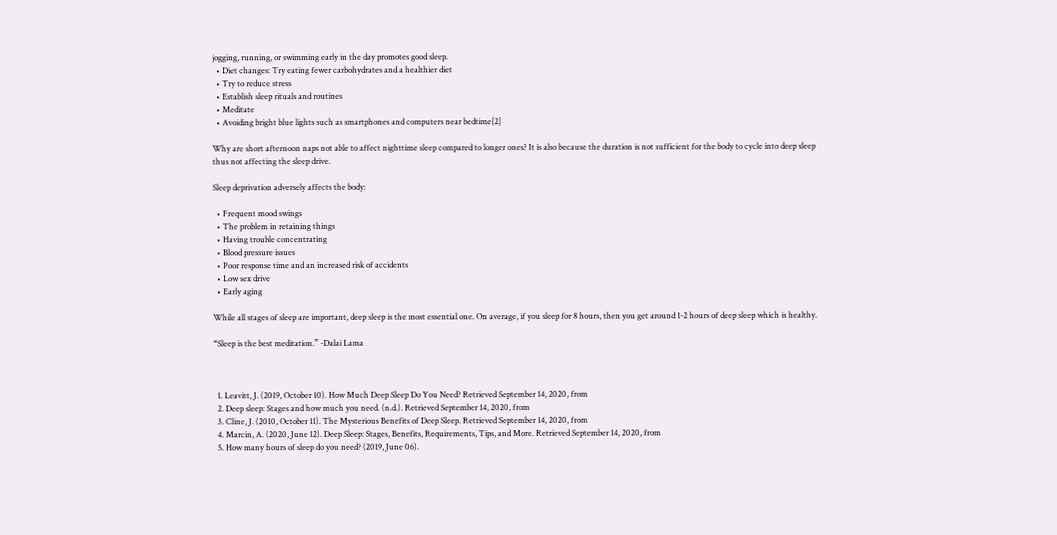jogging, running, or swimming early in the day promotes good sleep.
  • Diet changes: Try eating fewer carbohydrates and a healthier diet
  • Try to reduce stress
  • Establish sleep rituals and routines
  • Meditate
  • Avoiding bright blue lights such as smartphones and computers near bedtime[2]

Why are short afternoon naps not able to affect nighttime sleep compared to longer ones? It is also because the duration is not sufficient for the body to cycle into deep sleep thus not affecting the sleep drive.

Sleep deprivation adversely affects the body:

  • Frequent mood swings
  • The problem in retaining things
  • Having trouble concentrating
  • Blood pressure issues
  • Poor response time and an increased risk of accidents
  • Low sex drive
  • Early aging

While all stages of sleep are important, deep sleep is the most essential one. On average, if you sleep for 8 hours, then you get around 1-2 hours of deep sleep which is healthy.

“Sleep is the best meditation.” -Dalai Lama



  1. Leavitt, J. (2019, October 10). How Much Deep Sleep Do You Need? Retrieved September 14, 2020, from
  2. Deep sleep: Stages and how much you need. (n.d.). Retrieved September 14, 2020, from
  3. Cline, J. (2010, October 11). The Mysterious Benefits of Deep Sleep. Retrieved September 14, 2020, from
  4. Marcin, A. (2020, June 12). Deep Sleep: Stages, Benefits, Requirements, Tips, and More. Retrieved September 14, 2020, from
  5. How many hours of sleep do you need? (2019, June 06).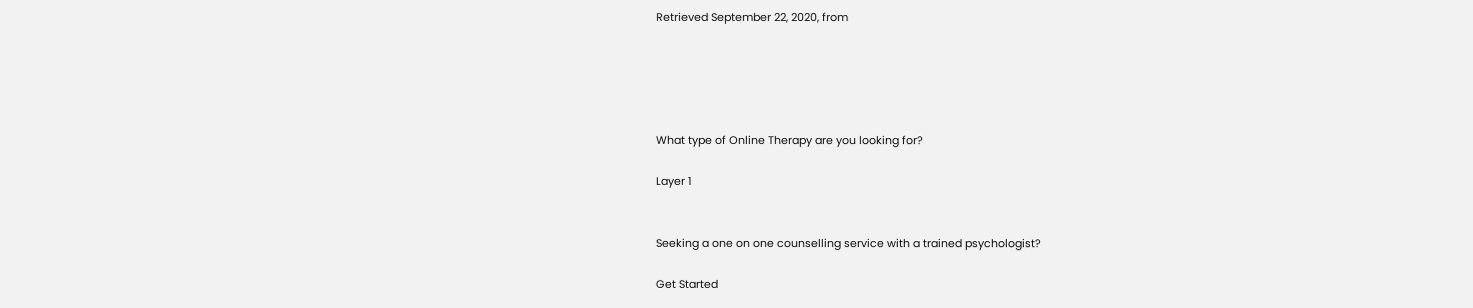Retrieved September 22, 2020, from





What type of Online Therapy are you looking for?

Layer 1


Seeking a one on one counselling service with a trained psychologist?

Get Started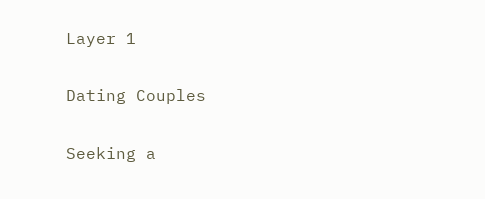Layer 1

Dating Couples

Seeking a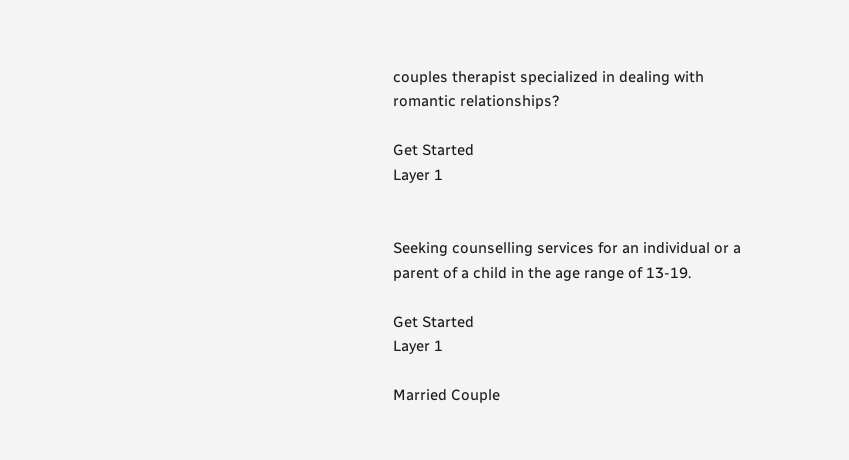couples therapist specialized in dealing with romantic relationships?

Get Started
Layer 1


Seeking counselling services for an individual or a parent of a child in the age range of 13-19.

Get Started
Layer 1

Married Couple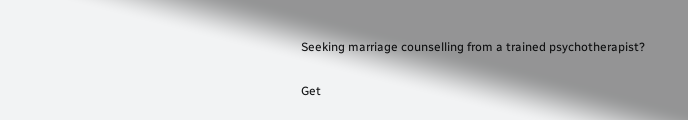Seeking marriage counselling from a trained psychotherapist?

Get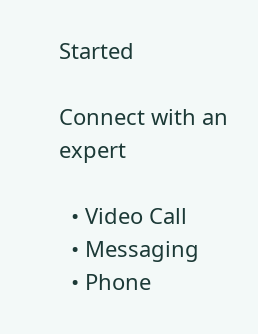Started

Connect with an expert

  • Video Call
  • Messaging
  • Phone